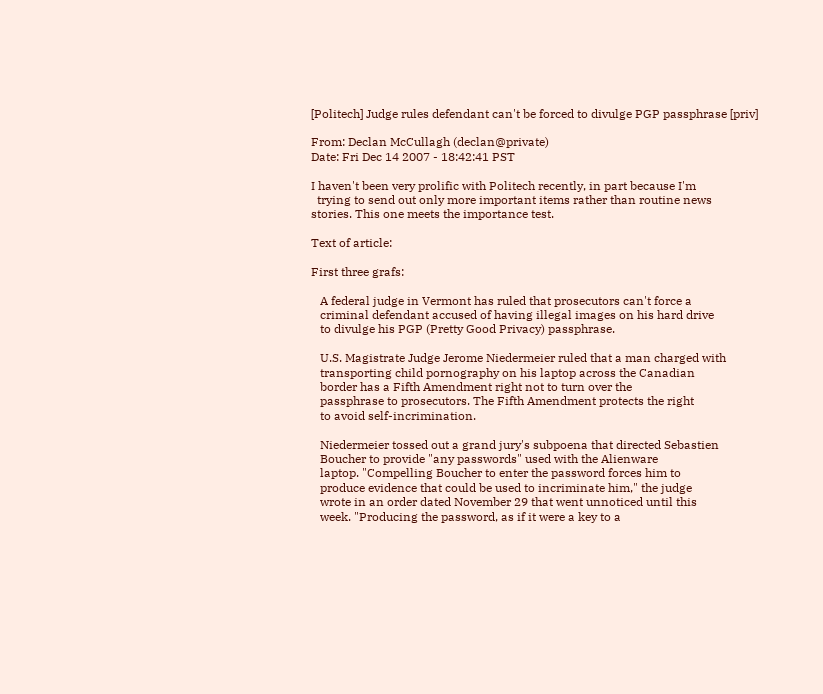[Politech] Judge rules defendant can't be forced to divulge PGP passphrase [priv]

From: Declan McCullagh (declan@private)
Date: Fri Dec 14 2007 - 18:42:41 PST

I haven't been very prolific with Politech recently, in part because I'm
  trying to send out only more important items rather than routine news
stories. This one meets the importance test.

Text of article:

First three grafs:

   A federal judge in Vermont has ruled that prosecutors can't force a
   criminal defendant accused of having illegal images on his hard drive
   to divulge his PGP (Pretty Good Privacy) passphrase.

   U.S. Magistrate Judge Jerome Niedermeier ruled that a man charged with
   transporting child pornography on his laptop across the Canadian
   border has a Fifth Amendment right not to turn over the
   passphrase to prosecutors. The Fifth Amendment protects the right
   to avoid self-incrimination.

   Niedermeier tossed out a grand jury's subpoena that directed Sebastien
   Boucher to provide "any passwords" used with the Alienware
   laptop. "Compelling Boucher to enter the password forces him to
   produce evidence that could be used to incriminate him," the judge
   wrote in an order dated November 29 that went unnoticed until this
   week. "Producing the password, as if it were a key to a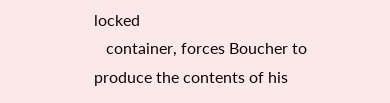locked
   container, forces Boucher to produce the contents of his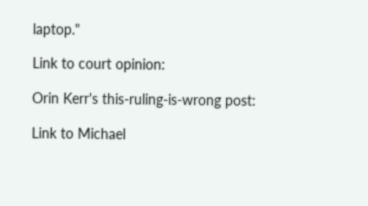laptop."

Link to court opinion:

Orin Kerr's this-ruling-is-wrong post:

Link to Michael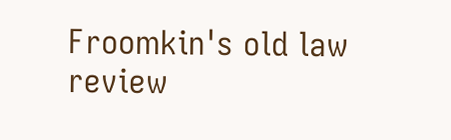Froomkin's old law review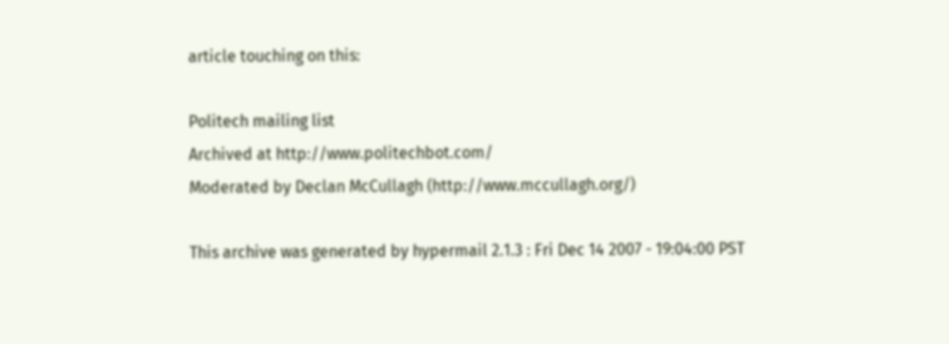article touching on this:

Politech mailing list
Archived at http://www.politechbot.com/
Moderated by Declan McCullagh (http://www.mccullagh.org/)

This archive was generated by hypermail 2.1.3 : Fri Dec 14 2007 - 19:04:00 PST